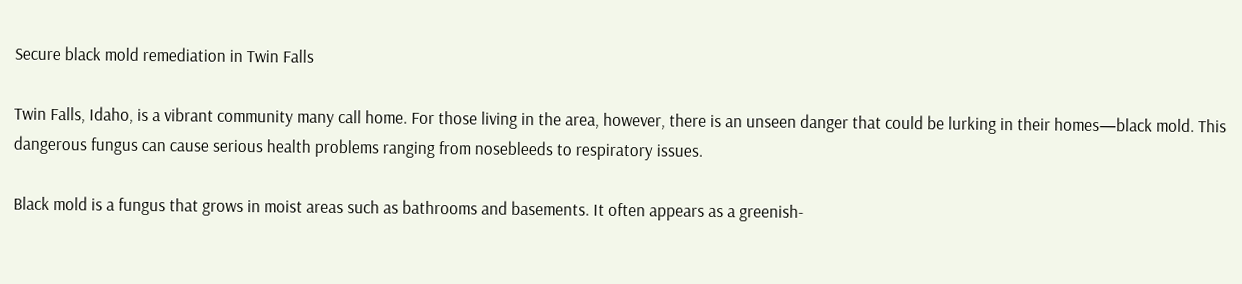Secure black mold remediation in Twin Falls

Twin Falls, Idaho, is a vibrant community many call home. For those living in the area, however, there is an unseen danger that could be lurking in their homes—black mold. This dangerous fungus can cause serious health problems ranging from nosebleeds to respiratory issues.

Black mold is a fungus that grows in moist areas such as bathrooms and basements. It often appears as a greenish-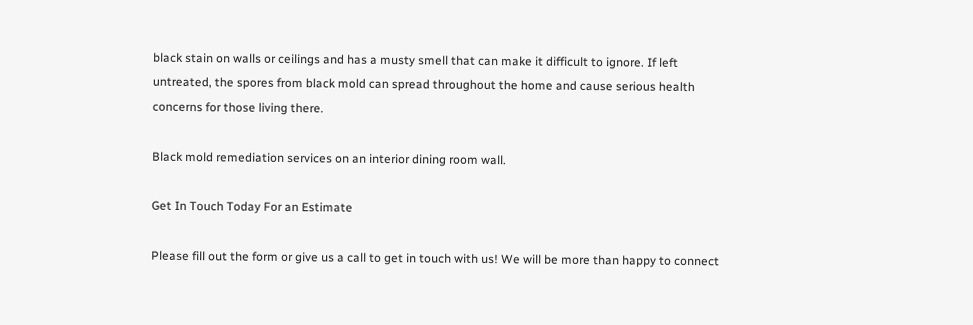black stain on walls or ceilings and has a musty smell that can make it difficult to ignore. If left untreated, the spores from black mold can spread throughout the home and cause serious health concerns for those living there.

Black mold remediation services on an interior dining room wall.

Get In Touch Today For an Estimate

Please fill out the form or give us a call to get in touch with us! We will be more than happy to connect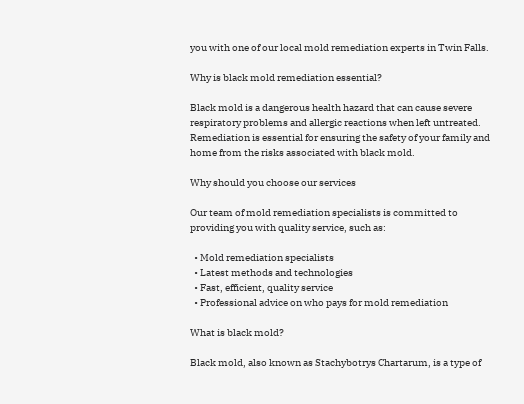you with one of our local mold remediation experts in Twin Falls.

Why is black mold remediation essential?

Black mold is a dangerous health hazard that can cause severe respiratory problems and allergic reactions when left untreated. Remediation is essential for ensuring the safety of your family and home from the risks associated with black mold.

Why should you choose our services

Our team of mold remediation specialists is committed to providing you with quality service, such as:

  • Mold remediation specialists
  • Latest methods and technologies
  • Fast, efficient, quality service
  • Professional advice on who pays for mold remediation

What is black mold?

Black mold, also known as Stachybotrys Chartarum, is a type of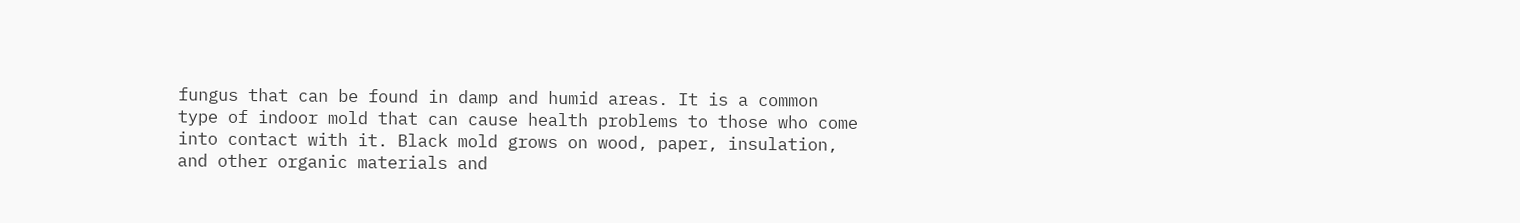fungus that can be found in damp and humid areas. It is a common type of indoor mold that can cause health problems to those who come into contact with it. Black mold grows on wood, paper, insulation, and other organic materials and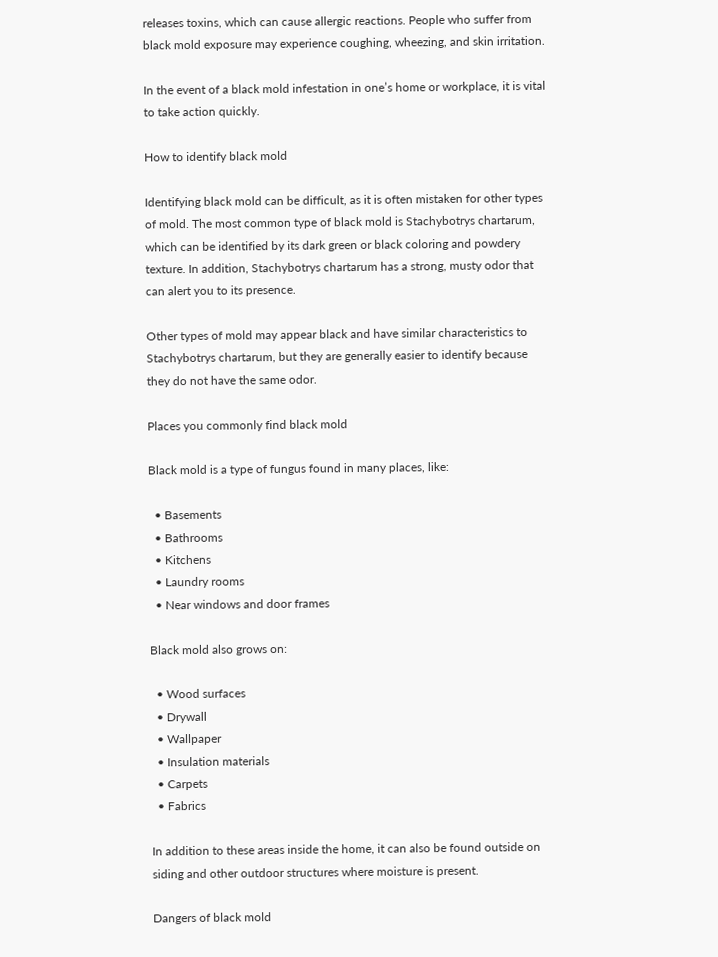releases toxins, which can cause allergic reactions. People who suffer from black mold exposure may experience coughing, wheezing, and skin irritation.

In the event of a black mold infestation in one’s home or workplace, it is vital to take action quickly.

How to identify black mold

Identifying black mold can be difficult, as it is often mistaken for other types of mold. The most common type of black mold is Stachybotrys chartarum, which can be identified by its dark green or black coloring and powdery texture. In addition, Stachybotrys chartarum has a strong, musty odor that can alert you to its presence.

Other types of mold may appear black and have similar characteristics to Stachybotrys chartarum, but they are generally easier to identify because they do not have the same odor.

Places you commonly find black mold

Black mold is a type of fungus found in many places, like:

  • Basements
  • Bathrooms
  • Kitchens
  • Laundry rooms
  • Near windows and door frames

Black mold also grows on:

  • Wood surfaces
  • Drywall
  • Wallpaper
  • Insulation materials
  • Carpets
  • Fabrics

In addition to these areas inside the home, it can also be found outside on siding and other outdoor structures where moisture is present.

Dangers of black mold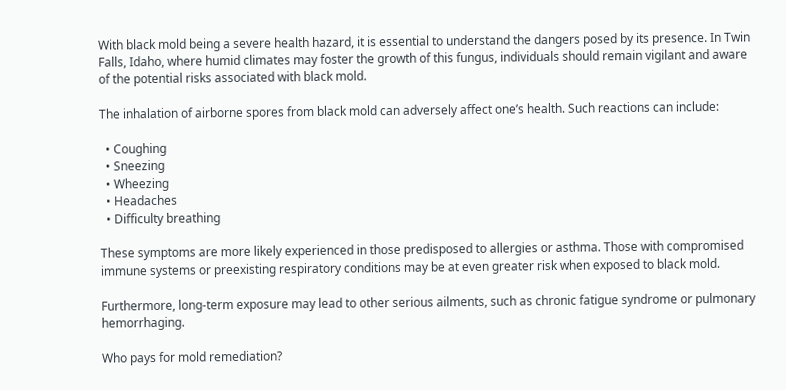With black mold being a severe health hazard, it is essential to understand the dangers posed by its presence. In Twin Falls, Idaho, where humid climates may foster the growth of this fungus, individuals should remain vigilant and aware of the potential risks associated with black mold.

The inhalation of airborne spores from black mold can adversely affect one’s health. Such reactions can include:

  • Coughing
  • Sneezing
  • Wheezing
  • Headaches
  • Difficulty breathing

These symptoms are more likely experienced in those predisposed to allergies or asthma. Those with compromised immune systems or preexisting respiratory conditions may be at even greater risk when exposed to black mold.

Furthermore, long-term exposure may lead to other serious ailments, such as chronic fatigue syndrome or pulmonary hemorrhaging.

Who pays for mold remediation?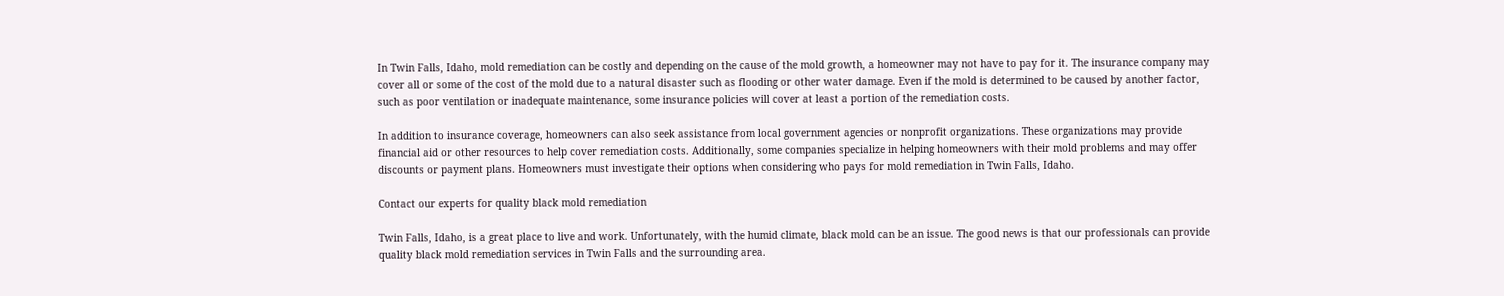In Twin Falls, Idaho, mold remediation can be costly and depending on the cause of the mold growth, a homeowner may not have to pay for it. The insurance company may cover all or some of the cost of the mold due to a natural disaster such as flooding or other water damage. Even if the mold is determined to be caused by another factor, such as poor ventilation or inadequate maintenance, some insurance policies will cover at least a portion of the remediation costs.

In addition to insurance coverage, homeowners can also seek assistance from local government agencies or nonprofit organizations. These organizations may provide financial aid or other resources to help cover remediation costs. Additionally, some companies specialize in helping homeowners with their mold problems and may offer discounts or payment plans. Homeowners must investigate their options when considering who pays for mold remediation in Twin Falls, Idaho.

Contact our experts for quality black mold remediation

Twin Falls, Idaho, is a great place to live and work. Unfortunately, with the humid climate, black mold can be an issue. The good news is that our professionals can provide quality black mold remediation services in Twin Falls and the surrounding area.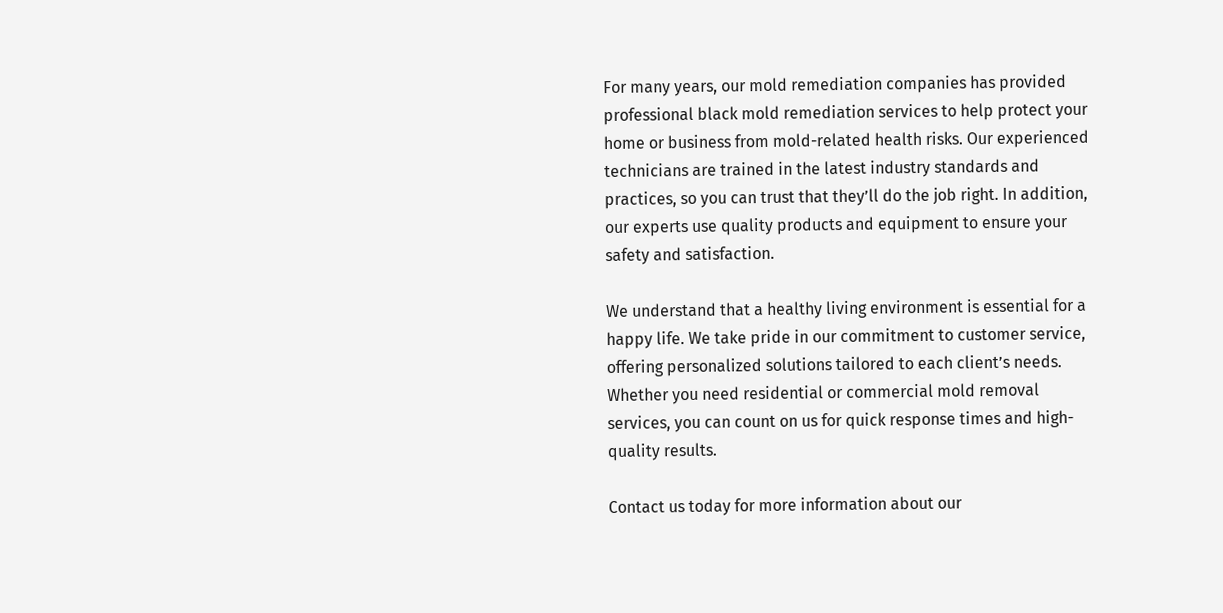For many years, our mold remediation companies has provided professional black mold remediation services to help protect your home or business from mold-related health risks. Our experienced technicians are trained in the latest industry standards and practices, so you can trust that they’ll do the job right. In addition, our experts use quality products and equipment to ensure your safety and satisfaction.

We understand that a healthy living environment is essential for a happy life. We take pride in our commitment to customer service, offering personalized solutions tailored to each client’s needs. Whether you need residential or commercial mold removal services, you can count on us for quick response times and high-quality results.

Contact us today for more information about our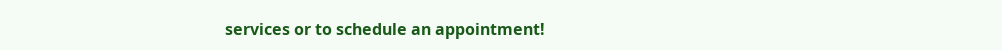services or to schedule an appointment!